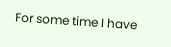For some time I have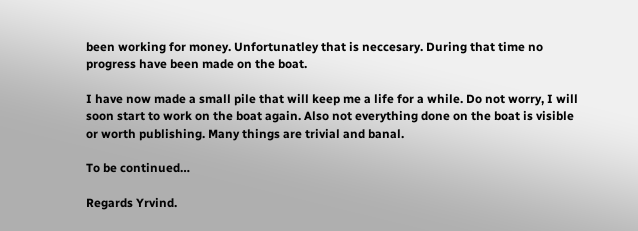been working for money. Unfortunatley that is neccesary. During that time no progress have been made on the boat.

I have now made a small pile that will keep me a life for a while. Do not worry, I will soon start to work on the boat again. Also not everything done on the boat is visible or worth publishing. Many things are trivial and banal.

To be continued…

Regards Yrvind.